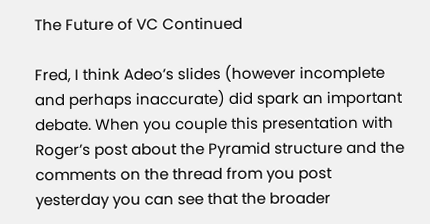The Future of VC Continued

Fred, I think Adeo’s slides (however incomplete and perhaps inaccurate) did spark an important debate. When you couple this presentation with Roger’s post about the Pyramid structure and the comments on the thread from you post yesterday you can see that the broader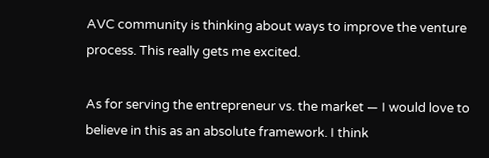AVC community is thinking about ways to improve the venture process. This really gets me excited.

As for serving the entrepreneur vs. the market — I would love to believe in this as an absolute framework. I think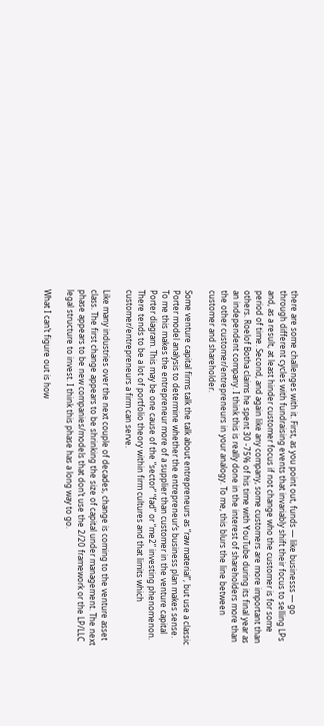there are some challenges with it. First, as you point out, funds — like businesss — go through different cycles with fundraising events that invariably shift their focus to selling LPs and, as a result, at least hinder customer focus if not change who the customer is for some period of time. Second, and again like any company, some customers are more important than others. Roelof Botha claims he spent 30 -75% of his time with YouTube during its final year as an independent company. I think this is really done in the interest of shareholders more than the other customer/entrepreneurs in your analogy. To me, this blurs the line between customer and shareholder.

Some venture capital firms talk the talk about entrepreneurs as “raw material”, but use a classic Porter model analysis to determine whether the entrepreneur’s business plan makes sense. To me this makes the entrepreneur more of a supplier than customer in the venture capital Porter diagram. This may be one cause of the “sector” “fad” or “me2” investing phenomenon. There tends to be a lot of portfolio theory within firm cultures and that limits which customer/entrepreneurs a firm can serve.

Like many industries over the next couple of decades, change is coming to the venture asset class. The first change appears to be shrinking the size of capital under management. The next phase appears to be new companies/models that don’t use the 2/20 framework or the LP/LLC legal structure to invest. I think this phase has a long way to go.

What I can’t figure out is how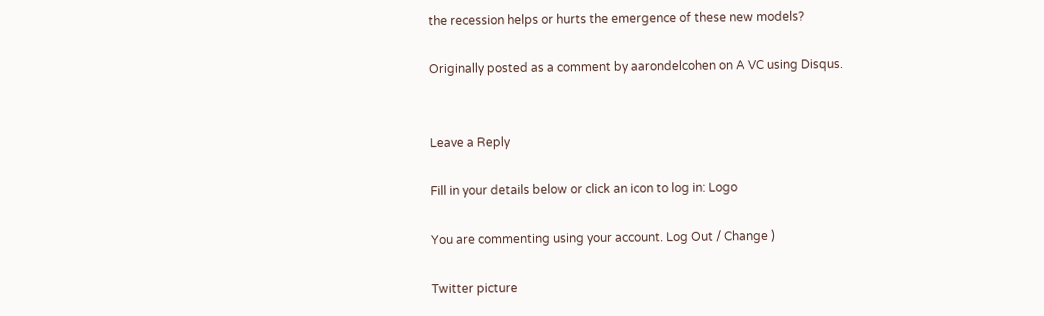the recession helps or hurts the emergence of these new models?

Originally posted as a comment by aarondelcohen on A VC using Disqus.


Leave a Reply

Fill in your details below or click an icon to log in: Logo

You are commenting using your account. Log Out / Change )

Twitter picture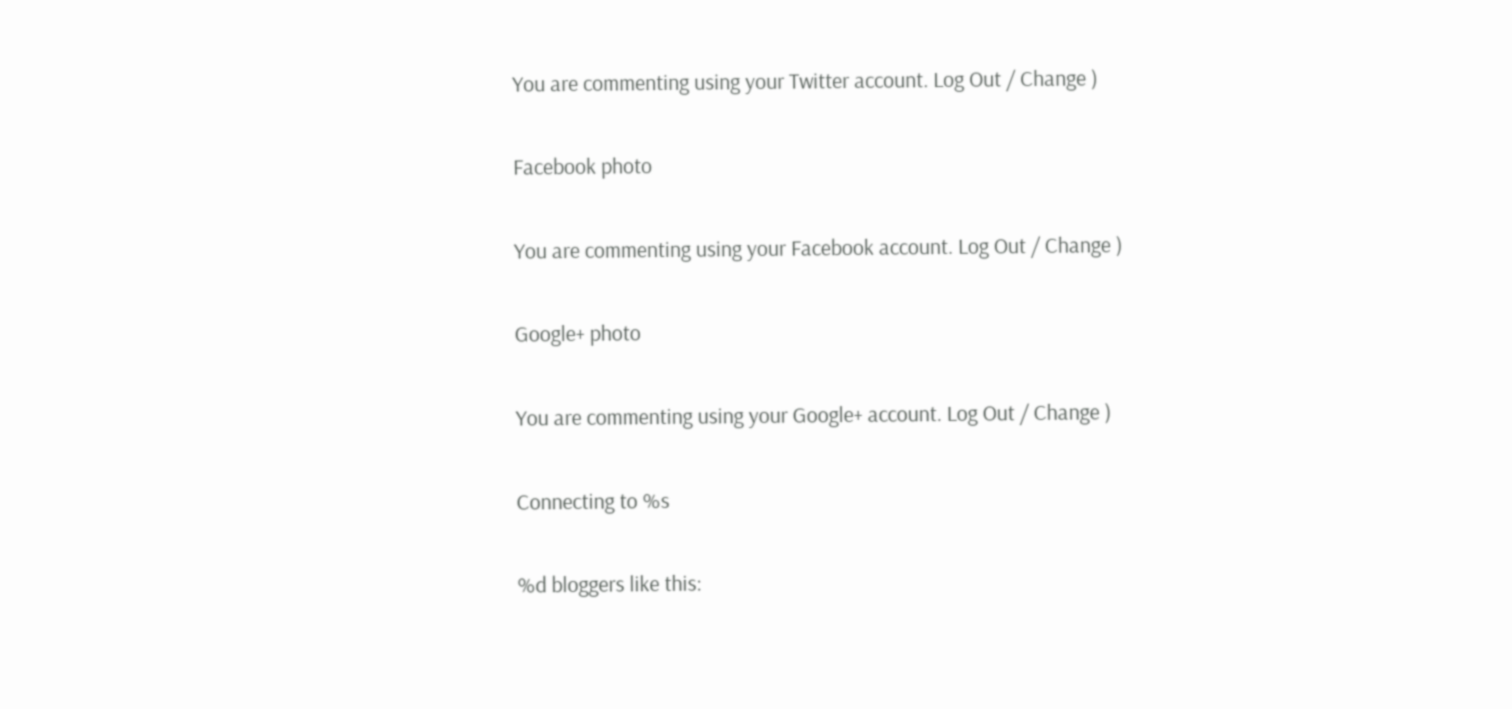You are commenting using your Twitter account. Log Out / Change )

Facebook photo

You are commenting using your Facebook account. Log Out / Change )

Google+ photo

You are commenting using your Google+ account. Log Out / Change )

Connecting to %s

%d bloggers like this: